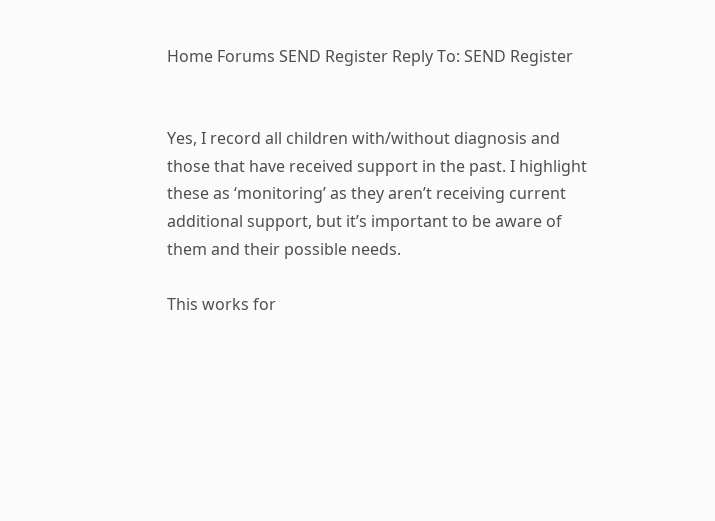Home Forums SEND Register Reply To: SEND Register


Yes, I record all children with/without diagnosis and those that have received support in the past. I highlight these as ‘monitoring’ as they aren’t receiving current additional support, but it’s important to be aware of them and their possible needs.

This works for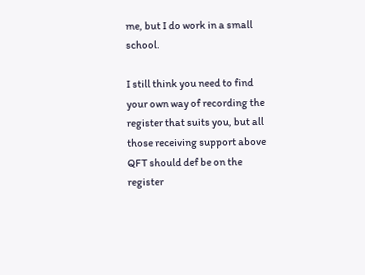me, but I do work in a small school.

I still think you need to find your own way of recording the register that suits you, but all those receiving support above QFT should def be on the register